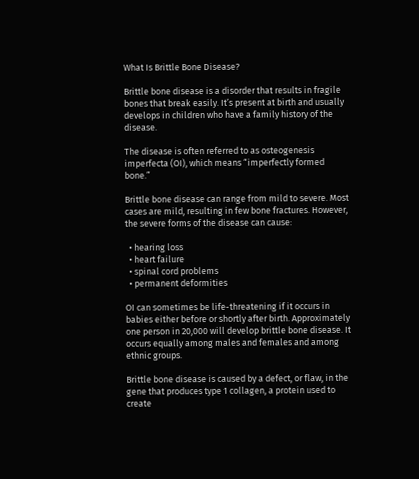What Is Brittle Bone Disease?

Brittle bone disease is a disorder that results in fragile bones that break easily. It’s present at birth and usually develops in children who have a family history of the disease.

The disease is often referred to as osteogenesis imperfecta (OI), which means “imperfectly formed bone.”

Brittle bone disease can range from mild to severe. Most cases are mild, resulting in few bone fractures. However, the severe forms of the disease can cause:

  • hearing loss
  • heart failure
  • spinal cord problems
  • permanent deformities

OI can sometimes be life-threatening if it occurs in babies either before or shortly after birth. Approximately one person in 20,000 will develop brittle bone disease. It occurs equally among males and females and among ethnic groups.

Brittle bone disease is caused by a defect, or flaw, in the gene that produces type 1 collagen, a protein used to create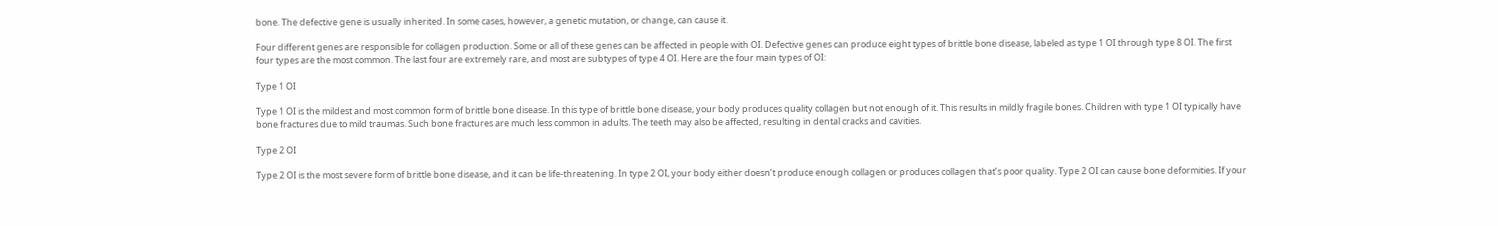bone. The defective gene is usually inherited. In some cases, however, a genetic mutation, or change, can cause it.

Four different genes are responsible for collagen production. Some or all of these genes can be affected in people with OI. Defective genes can produce eight types of brittle bone disease, labeled as type 1 OI through type 8 OI. The first four types are the most common. The last four are extremely rare, and most are subtypes of type 4 OI. Here are the four main types of OI:

Type 1 OI

Type 1 OI is the mildest and most common form of brittle bone disease. In this type of brittle bone disease, your body produces quality collagen but not enough of it. This results in mildly fragile bones. Children with type 1 OI typically have bone fractures due to mild traumas. Such bone fractures are much less common in adults. The teeth may also be affected, resulting in dental cracks and cavities.

Type 2 OI

Type 2 OI is the most severe form of brittle bone disease, and it can be life-threatening. In type 2 OI, your body either doesn’t produce enough collagen or produces collagen that’s poor quality. Type 2 OI can cause bone deformities. If your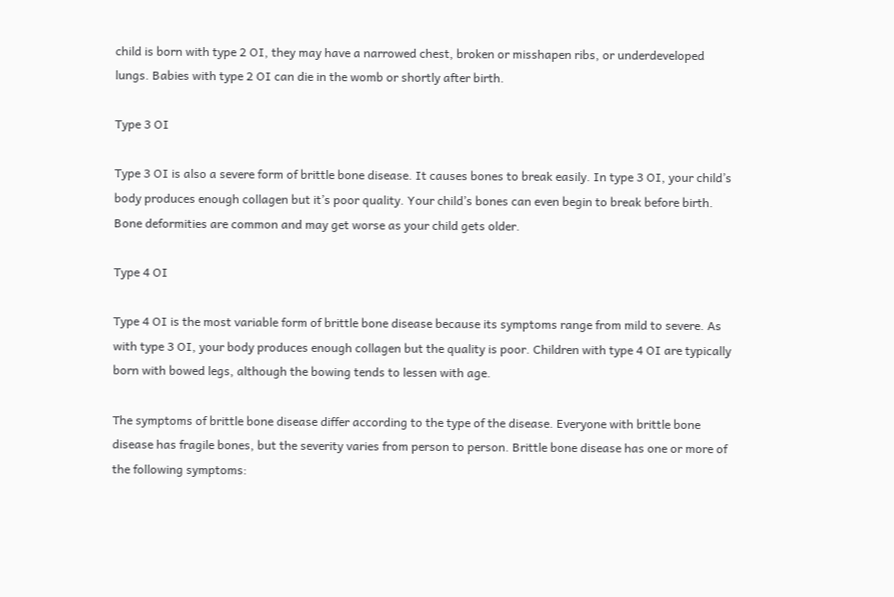child is born with type 2 OI, they may have a narrowed chest, broken or misshapen ribs, or underdeveloped lungs. Babies with type 2 OI can die in the womb or shortly after birth.

Type 3 OI

Type 3 OI is also a severe form of brittle bone disease. It causes bones to break easily. In type 3 OI, your child’s body produces enough collagen but it’s poor quality. Your child’s bones can even begin to break before birth. Bone deformities are common and may get worse as your child gets older.

Type 4 OI

Type 4 OI is the most variable form of brittle bone disease because its symptoms range from mild to severe. As with type 3 OI, your body produces enough collagen but the quality is poor. Children with type 4 OI are typically born with bowed legs, although the bowing tends to lessen with age.

The symptoms of brittle bone disease differ according to the type of the disease. Everyone with brittle bone disease has fragile bones, but the severity varies from person to person. Brittle bone disease has one or more of the following symptoms: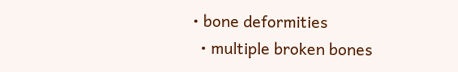• bone deformities
  • multiple broken bones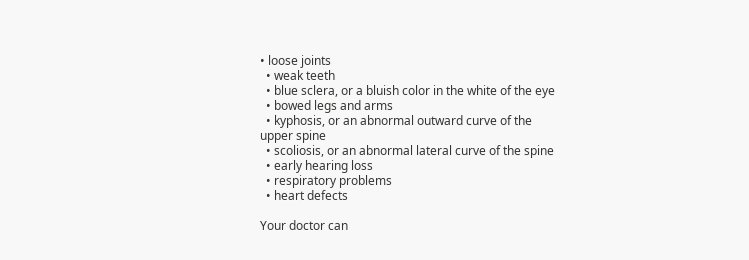• loose joints
  • weak teeth
  • blue sclera, or a bluish color in the white of the eye
  • bowed legs and arms
  • kyphosis, or an abnormal outward curve of the upper spine
  • scoliosis, or an abnormal lateral curve of the spine
  • early hearing loss
  • respiratory problems
  • heart defects

Your doctor can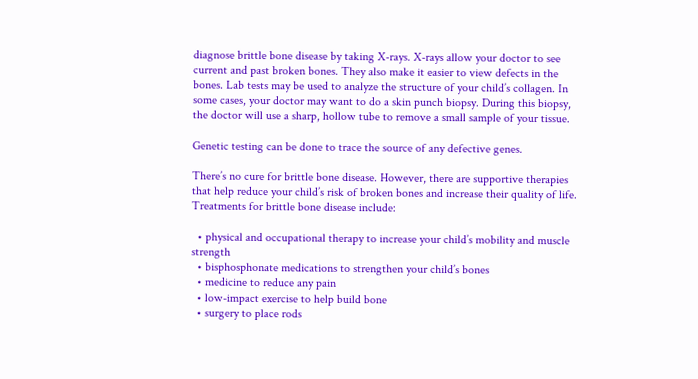diagnose brittle bone disease by taking X-rays. X-rays allow your doctor to see current and past broken bones. They also make it easier to view defects in the bones. Lab tests may be used to analyze the structure of your child’s collagen. In some cases, your doctor may want to do a skin punch biopsy. During this biopsy, the doctor will use a sharp, hollow tube to remove a small sample of your tissue.

Genetic testing can be done to trace the source of any defective genes.

There’s no cure for brittle bone disease. However, there are supportive therapies that help reduce your child’s risk of broken bones and increase their quality of life. Treatments for brittle bone disease include:

  • physical and occupational therapy to increase your child’s mobility and muscle strength
  • bisphosphonate medications to strengthen your child’s bones
  • medicine to reduce any pain
  • low-impact exercise to help build bone
  • surgery to place rods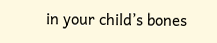in your child’s bones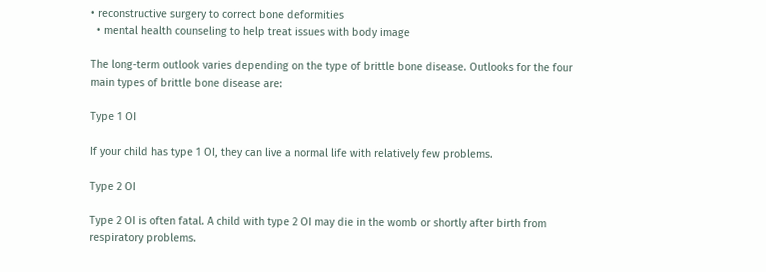• reconstructive surgery to correct bone deformities
  • mental health counseling to help treat issues with body image

The long-term outlook varies depending on the type of brittle bone disease. Outlooks for the four main types of brittle bone disease are:

Type 1 OI

If your child has type 1 OI, they can live a normal life with relatively few problems.

Type 2 OI

Type 2 OI is often fatal. A child with type 2 OI may die in the womb or shortly after birth from respiratory problems.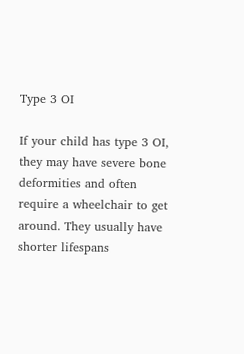Type 3 OI

If your child has type 3 OI, they may have severe bone deformities and often require a wheelchair to get around. They usually have shorter lifespans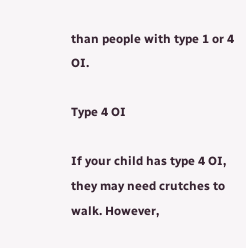than people with type 1 or 4 OI.

Type 4 OI

If your child has type 4 OI, they may need crutches to walk. However,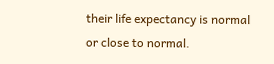their life expectancy is normal or close to normal.